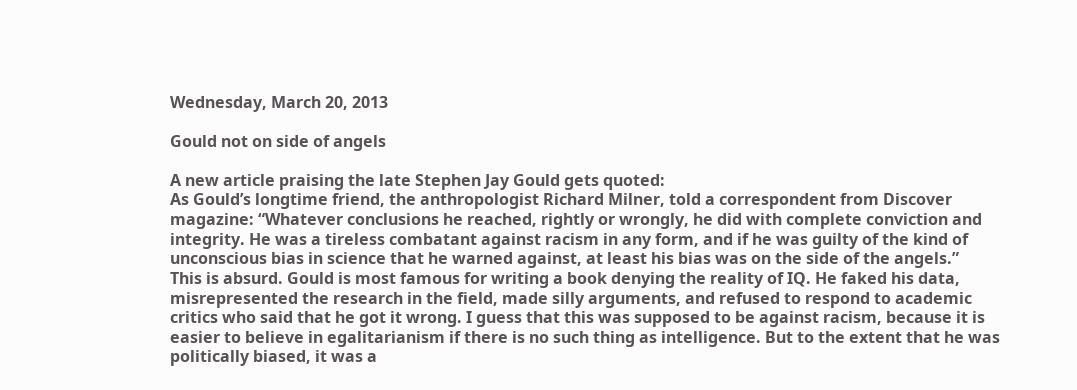Wednesday, March 20, 2013

Gould not on side of angels

A new article praising the late Stephen Jay Gould gets quoted:
As Gould’s longtime friend, the anthropologist Richard Milner, told a correspondent from Discover magazine: “Whatever conclusions he reached, rightly or wrongly, he did with complete conviction and integrity. He was a tireless combatant against racism in any form, and if he was guilty of the kind of unconscious bias in science that he warned against, at least his bias was on the side of the angels.”
This is absurd. Gould is most famous for writing a book denying the reality of IQ. He faked his data, misrepresented the research in the field, made silly arguments, and refused to respond to academic critics who said that he got it wrong. I guess that this was supposed to be against racism, because it is easier to believe in egalitarianism if there is no such thing as intelligence. But to the extent that he was politically biased, it was a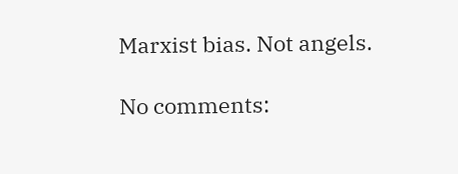Marxist bias. Not angels.

No comments: